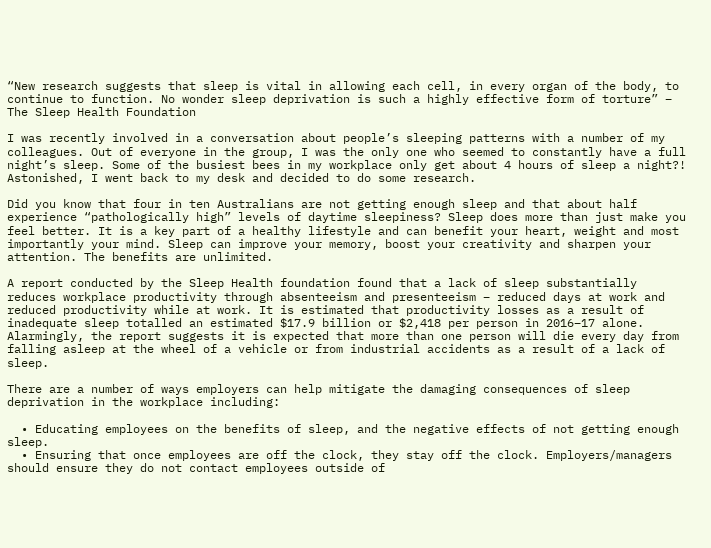“New research suggests that sleep is vital in allowing each cell, in every organ of the body, to continue to function. No wonder sleep deprivation is such a highly effective form of torture” – The Sleep Health Foundation

I was recently involved in a conversation about people’s sleeping patterns with a number of my colleagues. Out of everyone in the group, I was the only one who seemed to constantly have a full night’s sleep. Some of the busiest bees in my workplace only get about 4 hours of sleep a night?! Astonished, I went back to my desk and decided to do some research.

Did you know that four in ten Australians are not getting enough sleep and that about half experience “pathologically high” levels of daytime sleepiness? Sleep does more than just make you feel better. It is a key part of a healthy lifestyle and can benefit your heart, weight and most importantly your mind. Sleep can improve your memory, boost your creativity and sharpen your attention. The benefits are unlimited.

A report conducted by the Sleep Health foundation found that a lack of sleep substantially reduces workplace productivity through absenteeism and presenteeism – reduced days at work and reduced productivity while at work. It is estimated that productivity losses as a result of inadequate sleep totalled an estimated $17.9 billion or $2,418 per person in 2016–17 alone. Alarmingly, the report suggests it is expected that more than one person will die every day from falling asleep at the wheel of a vehicle or from industrial accidents as a result of a lack of sleep.

There are a number of ways employers can help mitigate the damaging consequences of sleep deprivation in the workplace including:

  • Educating employees on the benefits of sleep, and the negative effects of not getting enough sleep.
  • Ensuring that once employees are off the clock, they stay off the clock. Employers/managers should ensure they do not contact employees outside of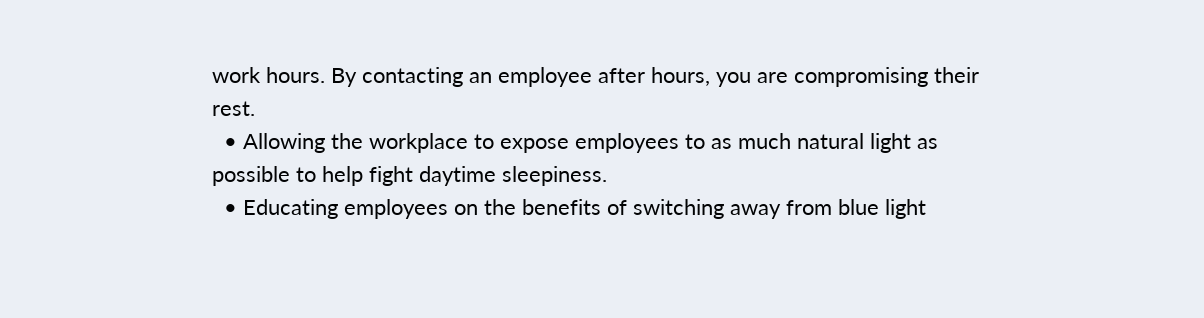work hours. By contacting an employee after hours, you are compromising their rest.
  • Allowing the workplace to expose employees to as much natural light as possible to help fight daytime sleepiness.
  • Educating employees on the benefits of switching away from blue light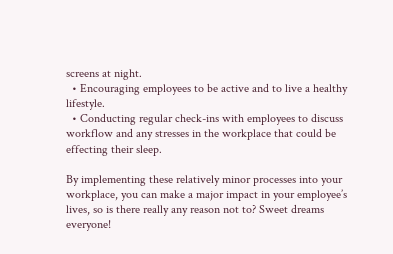screens at night.
  • Encouraging employees to be active and to live a healthy lifestyle.
  • Conducting regular check-ins with employees to discuss workflow and any stresses in the workplace that could be effecting their sleep.

By implementing these relatively minor processes into your workplace, you can make a major impact in your employee’s lives, so is there really any reason not to? Sweet dreams everyone!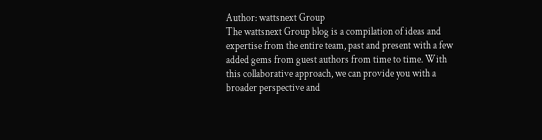Author: wattsnext Group
The wattsnext Group blog is a compilation of ideas and expertise from the entire team, past and present with a few added gems from guest authors from time to time. With this collaborative approach, we can provide you with a broader perspective and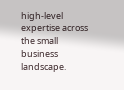high-level expertise across the small business landscape.